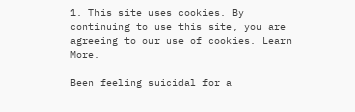1. This site uses cookies. By continuing to use this site, you are agreeing to our use of cookies. Learn More.

Been feeling suicidal for a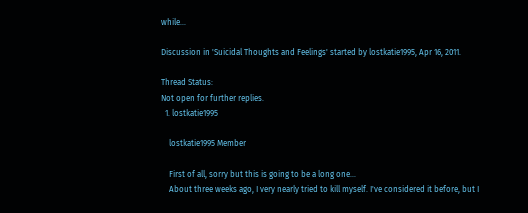while...

Discussion in 'Suicidal Thoughts and Feelings' started by lostkatie1995, Apr 16, 2011.

Thread Status:
Not open for further replies.
  1. lostkatie1995

    lostkatie1995 Member

    First of all, sorry but this is going to be a long one...
    About three weeks ago, I very nearly tried to kill myself. I've considered it before, but I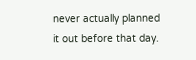never actually planned it out before that day.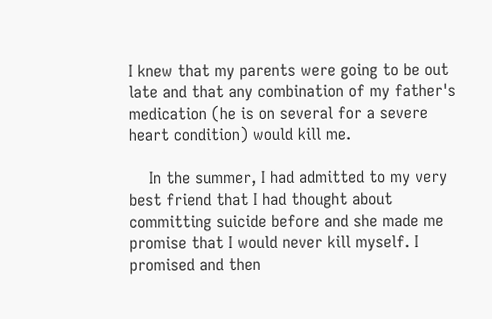I knew that my parents were going to be out late and that any combination of my father's medication (he is on several for a severe heart condition) would kill me.

    In the summer, I had admitted to my very best friend that I had thought about committing suicide before and she made me promise that I would never kill myself. I promised and then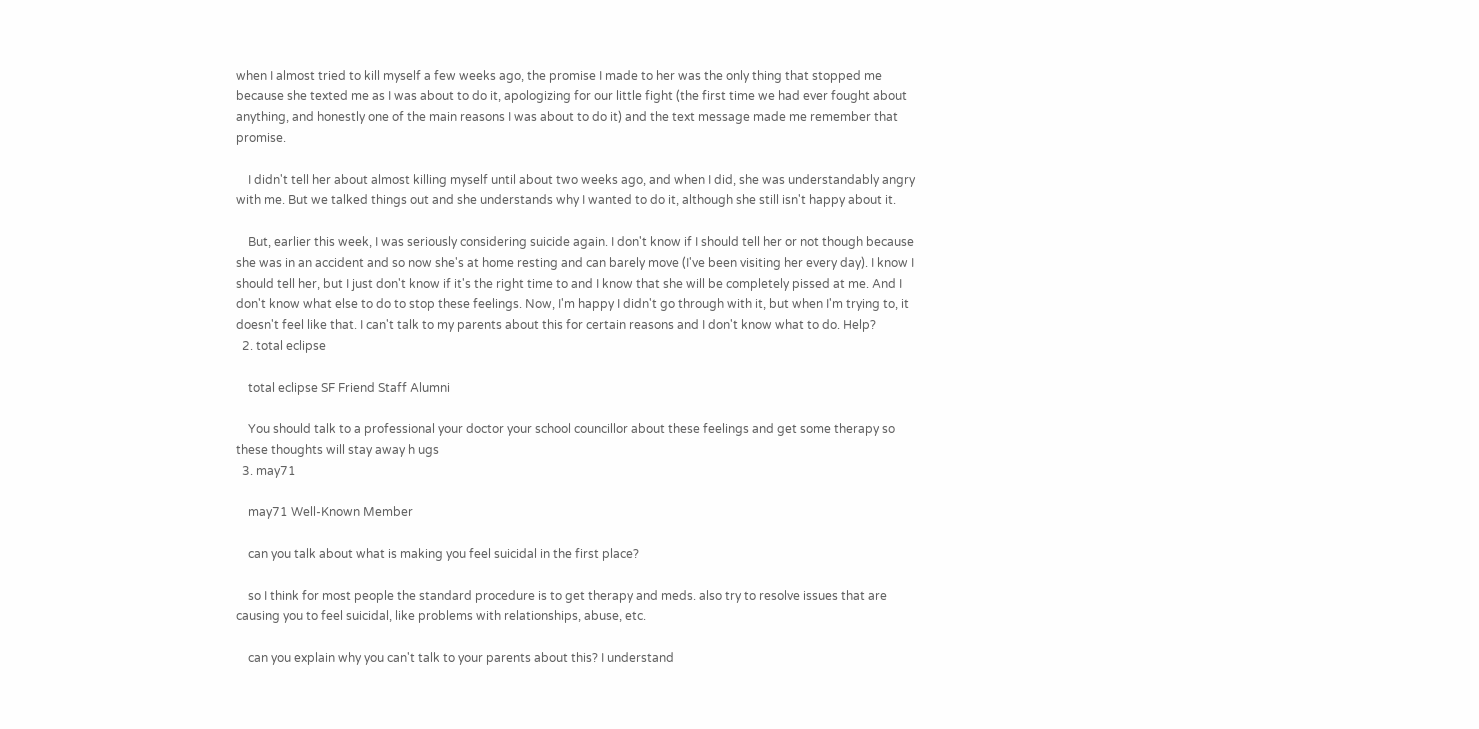when I almost tried to kill myself a few weeks ago, the promise I made to her was the only thing that stopped me because she texted me as I was about to do it, apologizing for our little fight (the first time we had ever fought about anything, and honestly one of the main reasons I was about to do it) and the text message made me remember that promise.

    I didn't tell her about almost killing myself until about two weeks ago, and when I did, she was understandably angry with me. But we talked things out and she understands why I wanted to do it, although she still isn't happy about it.

    But, earlier this week, I was seriously considering suicide again. I don't know if I should tell her or not though because she was in an accident and so now she's at home resting and can barely move (I've been visiting her every day). I know I should tell her, but I just don't know if it's the right time to and I know that she will be completely pissed at me. And I don't know what else to do to stop these feelings. Now, I'm happy I didn't go through with it, but when I'm trying to, it doesn't feel like that. I can't talk to my parents about this for certain reasons and I don't know what to do. Help?
  2. total eclipse

    total eclipse SF Friend Staff Alumni

    You should talk to a professional your doctor your school councillor about these feelings and get some therapy so these thoughts will stay away h ugs
  3. may71

    may71 Well-Known Member

    can you talk about what is making you feel suicidal in the first place?

    so I think for most people the standard procedure is to get therapy and meds. also try to resolve issues that are causing you to feel suicidal, like problems with relationships, abuse, etc.

    can you explain why you can't talk to your parents about this? I understand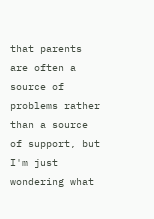that parents are often a source of problems rather than a source of support, but I'm just wondering what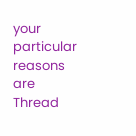your particular reasons are
Thread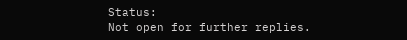Status:
Not open for further replies.